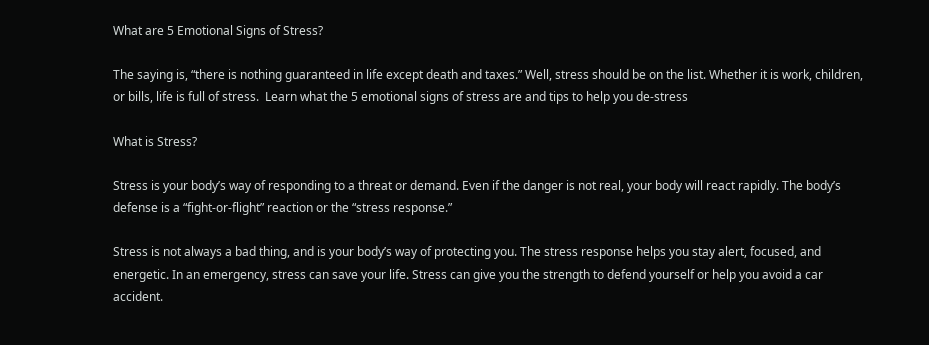What are 5 Emotional Signs of Stress?

The saying is, “there is nothing guaranteed in life except death and taxes.” Well, stress should be on the list. Whether it is work, children, or bills, life is full of stress.  Learn what the 5 emotional signs of stress are and tips to help you de-stress

What is Stress?

Stress is your body’s way of responding to a threat or demand. Even if the danger is not real, your body will react rapidly. The body’s defense is a “fight-or-flight” reaction or the “stress response.”

Stress is not always a bad thing, and is your body’s way of protecting you. The stress response helps you stay alert, focused, and energetic. In an emergency, stress can save your life. Stress can give you the strength to defend yourself or help you avoid a car accident.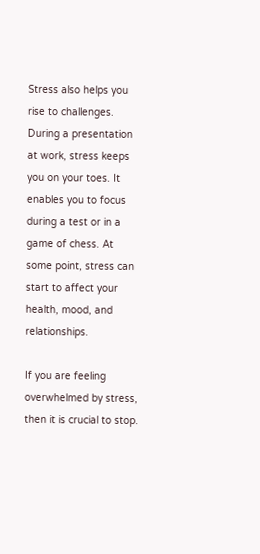Stress also helps you rise to challenges. During a presentation at work, stress keeps you on your toes. It enables you to focus during a test or in a game of chess. At some point, stress can start to affect your health, mood, and relationships.

If you are feeling overwhelmed by stress, then it is crucial to stop.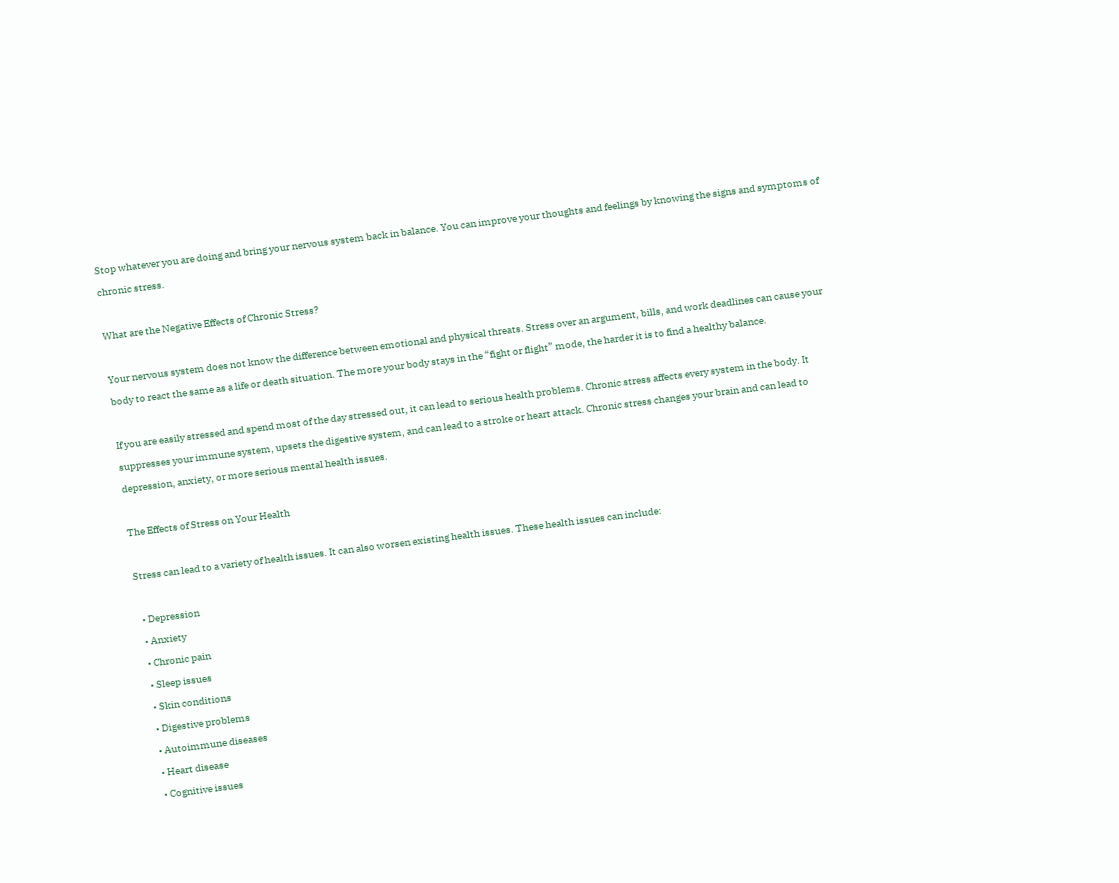Stop whatever you are doing and bring your nervous system back in balance. You can improve your thoughts and feelings by knowing the signs and symptoms of chronic stress.

What are the Negative Effects of Chronic Stress?

Your nervous system does not know the difference between emotional and physical threats. Stress over an argument, bills, and work deadlines can cause your body to react the same as a life or death situation. The more your body stays in the “fight or flight” mode, the harder it is to find a healthy balance.

If you are easily stressed and spend most of the day stressed out, it can lead to serious health problems. Chronic stress affects every system in the body. It suppresses your immune system, upsets the digestive system, and can lead to a stroke or heart attack. Chronic stress changes your brain and can lead to depression, anxiety, or more serious mental health issues.

The Effects of Stress on Your Health

Stress can lead to a variety of health issues. It can also worsen existing health issues. These health issues can include:

  • Depression
  • Anxiety
  • Chronic pain
  • Sleep issues
  • Skin conditions
  • Digestive problems
  • Autoimmune diseases
  • Heart disease
  • Cognitive issues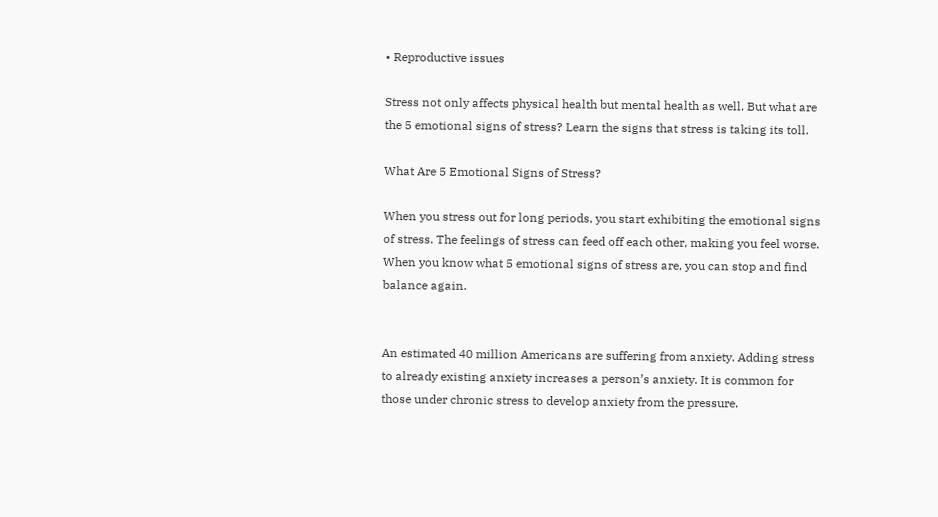• Reproductive issues

Stress not only affects physical health but mental health as well. But what are the 5 emotional signs of stress? Learn the signs that stress is taking its toll.

What Are 5 Emotional Signs of Stress?

When you stress out for long periods, you start exhibiting the emotional signs of stress. The feelings of stress can feed off each other, making you feel worse. When you know what 5 emotional signs of stress are, you can stop and find balance again.


An estimated 40 million Americans are suffering from anxiety. Adding stress to already existing anxiety increases a person’s anxiety. It is common for those under chronic stress to develop anxiety from the pressure.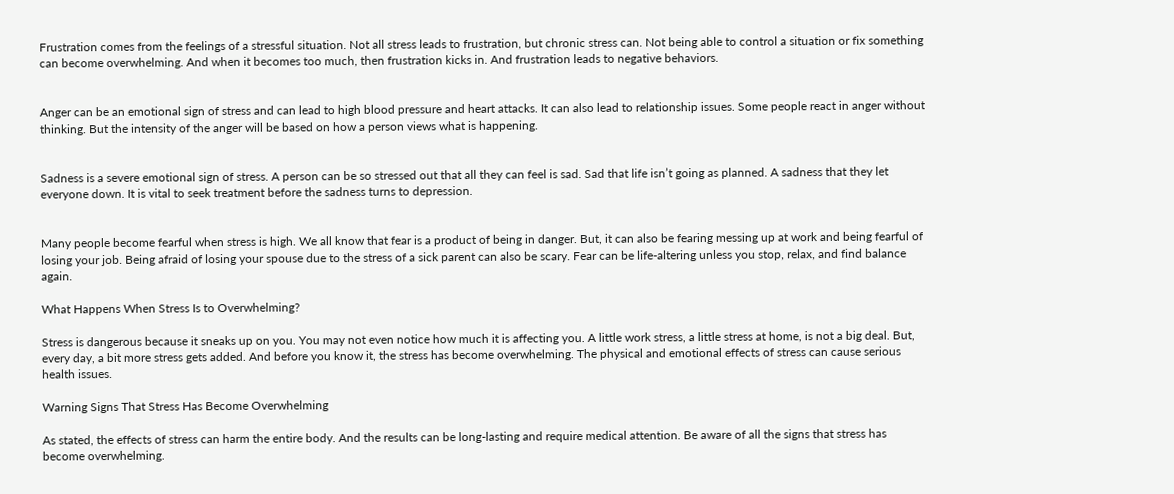Frustration comes from the feelings of a stressful situation. Not all stress leads to frustration, but chronic stress can. Not being able to control a situation or fix something can become overwhelming. And when it becomes too much, then frustration kicks in. And frustration leads to negative behaviors.


Anger can be an emotional sign of stress and can lead to high blood pressure and heart attacks. It can also lead to relationship issues. Some people react in anger without thinking. But the intensity of the anger will be based on how a person views what is happening.


Sadness is a severe emotional sign of stress. A person can be so stressed out that all they can feel is sad. Sad that life isn’t going as planned. A sadness that they let everyone down. It is vital to seek treatment before the sadness turns to depression.


Many people become fearful when stress is high. We all know that fear is a product of being in danger. But, it can also be fearing messing up at work and being fearful of losing your job. Being afraid of losing your spouse due to the stress of a sick parent can also be scary. Fear can be life-altering unless you stop, relax, and find balance again.

What Happens When Stress Is to Overwhelming?

Stress is dangerous because it sneaks up on you. You may not even notice how much it is affecting you. A little work stress, a little stress at home, is not a big deal. But, every day, a bit more stress gets added. And before you know it, the stress has become overwhelming. The physical and emotional effects of stress can cause serious health issues.

Warning Signs That Stress Has Become Overwhelming

As stated, the effects of stress can harm the entire body. And the results can be long-lasting and require medical attention. Be aware of all the signs that stress has become overwhelming.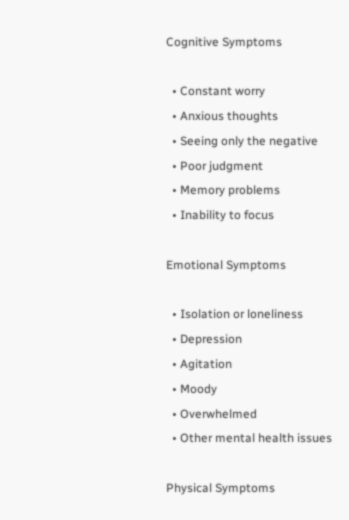Cognitive Symptoms

  • Constant worry
  • Anxious thoughts
  • Seeing only the negative
  • Poor judgment
  • Memory problems
  • Inability to focus

Emotional Symptoms

  • Isolation or loneliness
  • Depression
  • Agitation
  • Moody
  • Overwhelmed
  • Other mental health issues

Physical Symptoms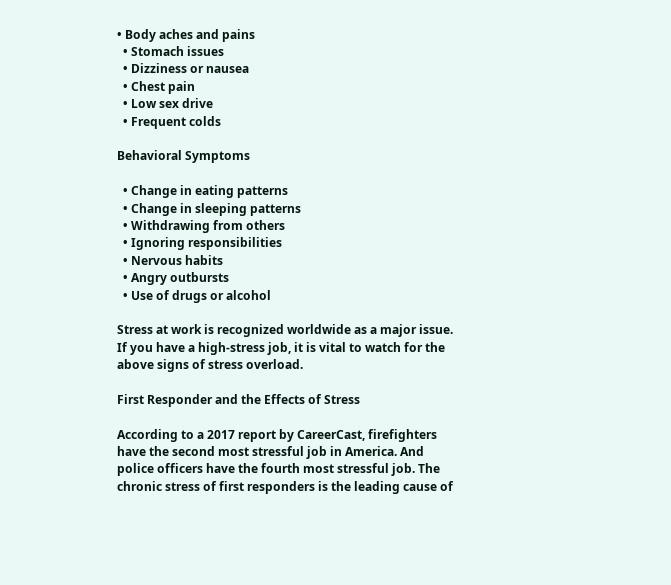• Body aches and pains
  • Stomach issues
  • Dizziness or nausea
  • Chest pain
  • Low sex drive
  • Frequent colds

Behavioral Symptoms

  • Change in eating patterns
  • Change in sleeping patterns
  • Withdrawing from others
  • Ignoring responsibilities
  • Nervous habits
  • Angry outbursts
  • Use of drugs or alcohol

Stress at work is recognized worldwide as a major issue. If you have a high-stress job, it is vital to watch for the above signs of stress overload.

First Responder and the Effects of Stress

According to a 2017 report by CareerCast, firefighters have the second most stressful job in America. And police officers have the fourth most stressful job. The chronic stress of first responders is the leading cause of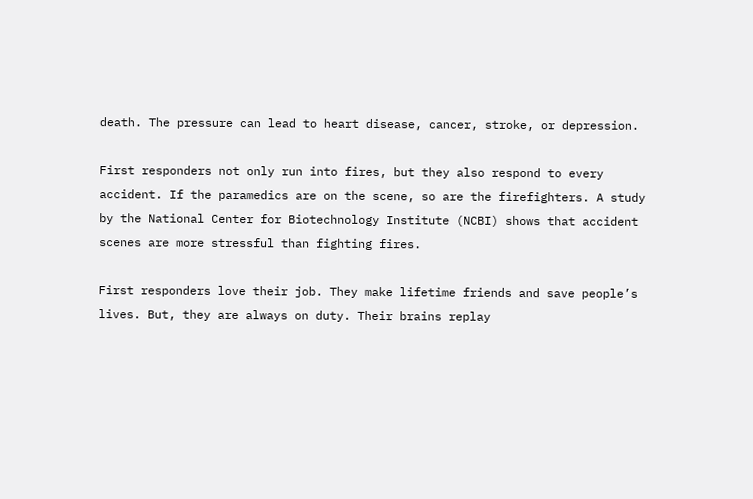death. The pressure can lead to heart disease, cancer, stroke, or depression.

First responders not only run into fires, but they also respond to every accident. If the paramedics are on the scene, so are the firefighters. A study by the National Center for Biotechnology Institute (NCBI) shows that accident scenes are more stressful than fighting fires.

First responders love their job. They make lifetime friends and save people’s lives. But, they are always on duty. Their brains replay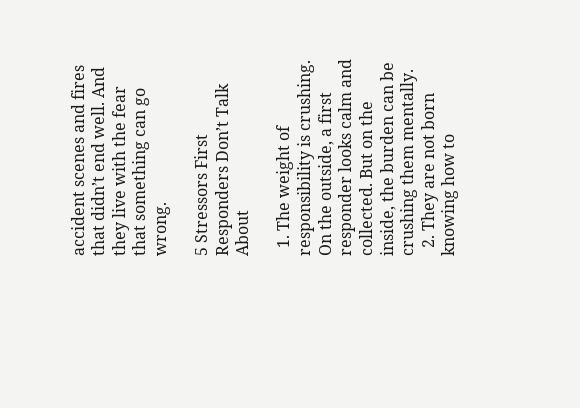accident scenes and fires that didn’t end well. And they live with the fear that something can go wrong.

5 Stressors First Responders Don’t Talk About

  1. The weight of responsibility is crushing. On the outside, a first responder looks calm and collected. But on the inside, the burden can be crushing them mentally.
  2. They are not born knowing how to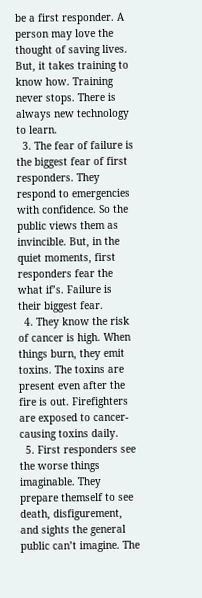be a first responder. A person may love the thought of saving lives. But, it takes training to know how. Training never stops. There is always new technology to learn.
  3. The fear of failure is the biggest fear of first responders. They respond to emergencies with confidence. So the public views them as invincible. But, in the quiet moments, first responders fear the what if’s. Failure is their biggest fear.
  4. They know the risk of cancer is high. When things burn, they emit toxins. The toxins are present even after the fire is out. Firefighters are exposed to cancer-causing toxins daily.
  5. First responders see the worse things imaginable. They prepare themself to see death, disfigurement, and sights the general public can’t imagine. The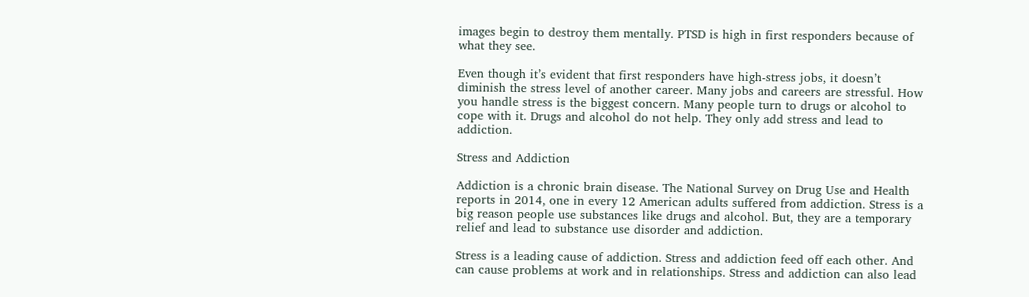images begin to destroy them mentally. PTSD is high in first responders because of what they see.

Even though it’s evident that first responders have high-stress jobs, it doesn’t diminish the stress level of another career. Many jobs and careers are stressful. How you handle stress is the biggest concern. Many people turn to drugs or alcohol to cope with it. Drugs and alcohol do not help. They only add stress and lead to addiction.

Stress and Addiction

Addiction is a chronic brain disease. The National Survey on Drug Use and Health reports in 2014, one in every 12 American adults suffered from addiction. Stress is a big reason people use substances like drugs and alcohol. But, they are a temporary relief and lead to substance use disorder and addiction.

Stress is a leading cause of addiction. Stress and addiction feed off each other. And can cause problems at work and in relationships. Stress and addiction can also lead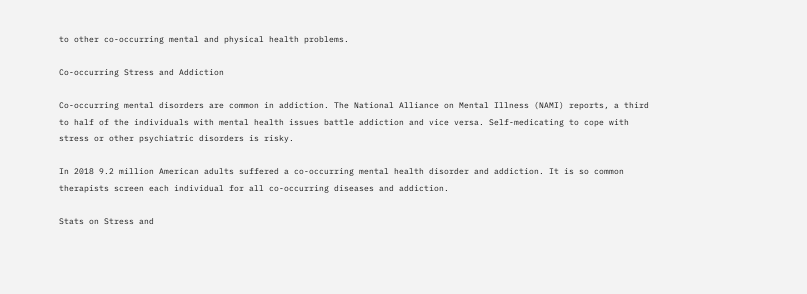to other co-occurring mental and physical health problems.

Co-occurring Stress and Addiction

Co-occurring mental disorders are common in addiction. The National Alliance on Mental Illness (NAMI) reports, a third to half of the individuals with mental health issues battle addiction and vice versa. Self-medicating to cope with stress or other psychiatric disorders is risky.

In 2018 9.2 million American adults suffered a co-occurring mental health disorder and addiction. It is so common therapists screen each individual for all co-occurring diseases and addiction.

Stats on Stress and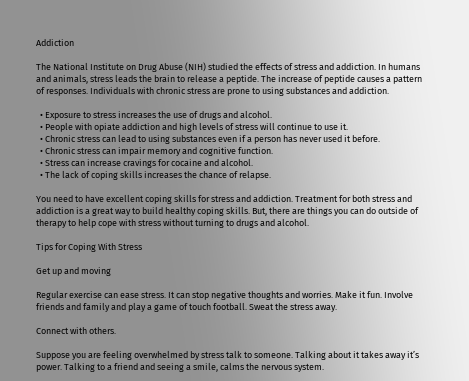Addiction

The National Institute on Drug Abuse (NIH) studied the effects of stress and addiction. In humans and animals, stress leads the brain to release a peptide. The increase of peptide causes a pattern of responses. Individuals with chronic stress are prone to using substances and addiction.

  • Exposure to stress increases the use of drugs and alcohol.
  • People with opiate addiction and high levels of stress will continue to use it.
  • Chronic stress can lead to using substances even if a person has never used it before.
  • Chronic stress can impair memory and cognitive function.
  • Stress can increase cravings for cocaine and alcohol.
  • The lack of coping skills increases the chance of relapse.

You need to have excellent coping skills for stress and addiction. Treatment for both stress and addiction is a great way to build healthy coping skills. But, there are things you can do outside of therapy to help cope with stress without turning to drugs and alcohol.

Tips for Coping With Stress

Get up and moving

Regular exercise can ease stress. It can stop negative thoughts and worries. Make it fun. Involve friends and family and play a game of touch football. Sweat the stress away.

Connect with others.

Suppose you are feeling overwhelmed by stress talk to someone. Talking about it takes away it’s power. Talking to a friend and seeing a smile, calms the nervous system.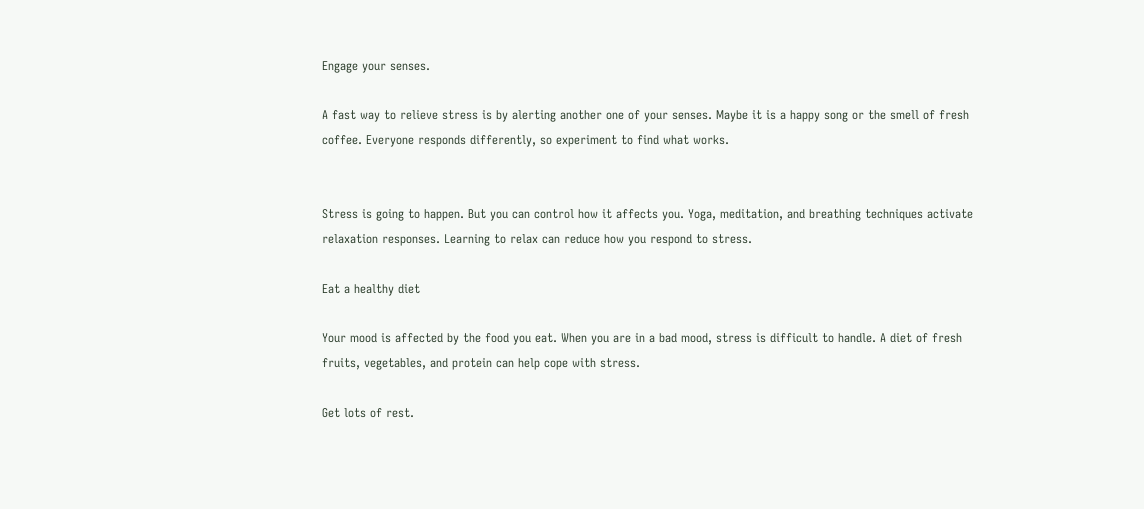Engage your senses.

A fast way to relieve stress is by alerting another one of your senses. Maybe it is a happy song or the smell of fresh coffee. Everyone responds differently, so experiment to find what works.


Stress is going to happen. But you can control how it affects you. Yoga, meditation, and breathing techniques activate relaxation responses. Learning to relax can reduce how you respond to stress.

Eat a healthy diet

Your mood is affected by the food you eat. When you are in a bad mood, stress is difficult to handle. A diet of fresh fruits, vegetables, and protein can help cope with stress.

Get lots of rest.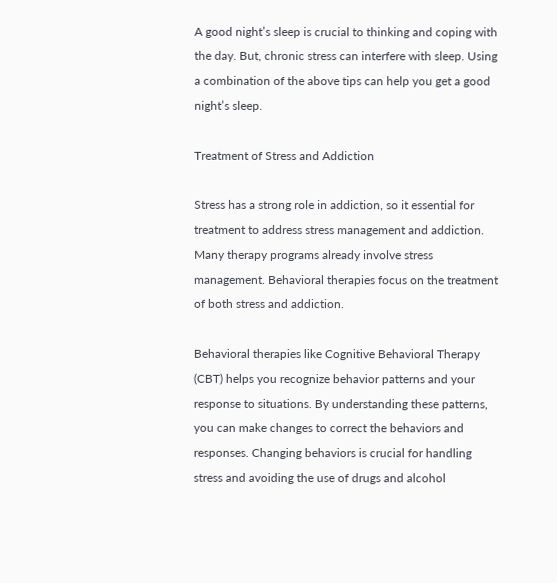A good night’s sleep is crucial to thinking and coping with the day. But, chronic stress can interfere with sleep. Using a combination of the above tips can help you get a good night’s sleep.

Treatment of Stress and Addiction

Stress has a strong role in addiction, so it essential for treatment to address stress management and addiction. Many therapy programs already involve stress management. Behavioral therapies focus on the treatment of both stress and addiction.

Behavioral therapies like Cognitive Behavioral Therapy (CBT) helps you recognize behavior patterns and your response to situations. By understanding these patterns, you can make changes to correct the behaviors and responses. Changing behaviors is crucial for handling stress and avoiding the use of drugs and alcohol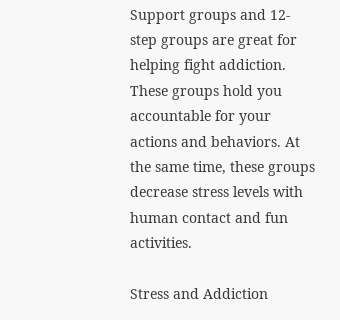Support groups and 12-step groups are great for helping fight addiction. These groups hold you accountable for your actions and behaviors. At the same time, these groups decrease stress levels with human contact and fun activities.

Stress and Addiction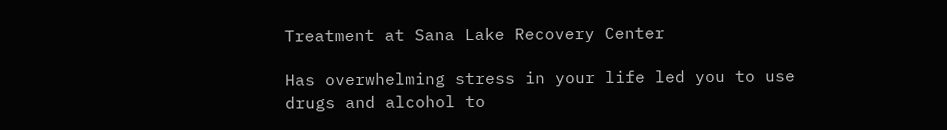Treatment at Sana Lake Recovery Center

Has overwhelming stress in your life led you to use drugs and alcohol to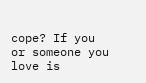cope? If you or someone you love is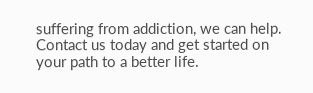suffering from addiction, we can help. Contact us today and get started on your path to a better life.